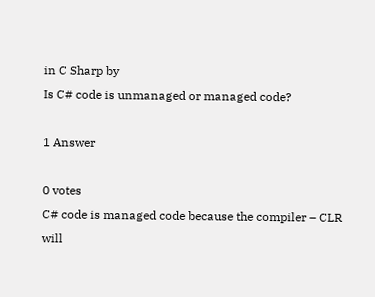in C Sharp by
Is C# code is unmanaged or managed code?

1 Answer

0 votes
C# code is managed code because the compiler – CLR will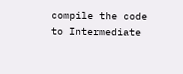compile the code to Intermediate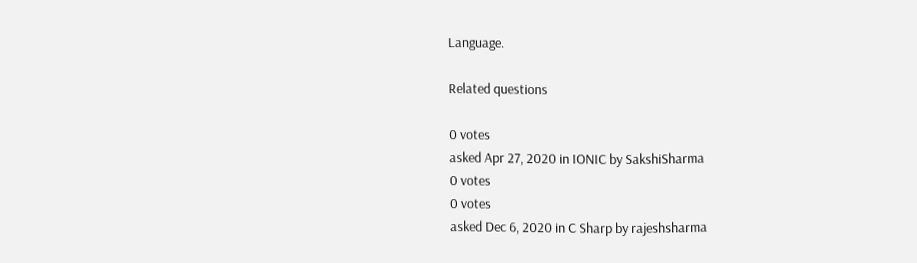Language.

Related questions

0 votes
asked Apr 27, 2020 in IONIC by SakshiSharma
0 votes
0 votes
asked Dec 6, 2020 in C Sharp by rajeshsharma